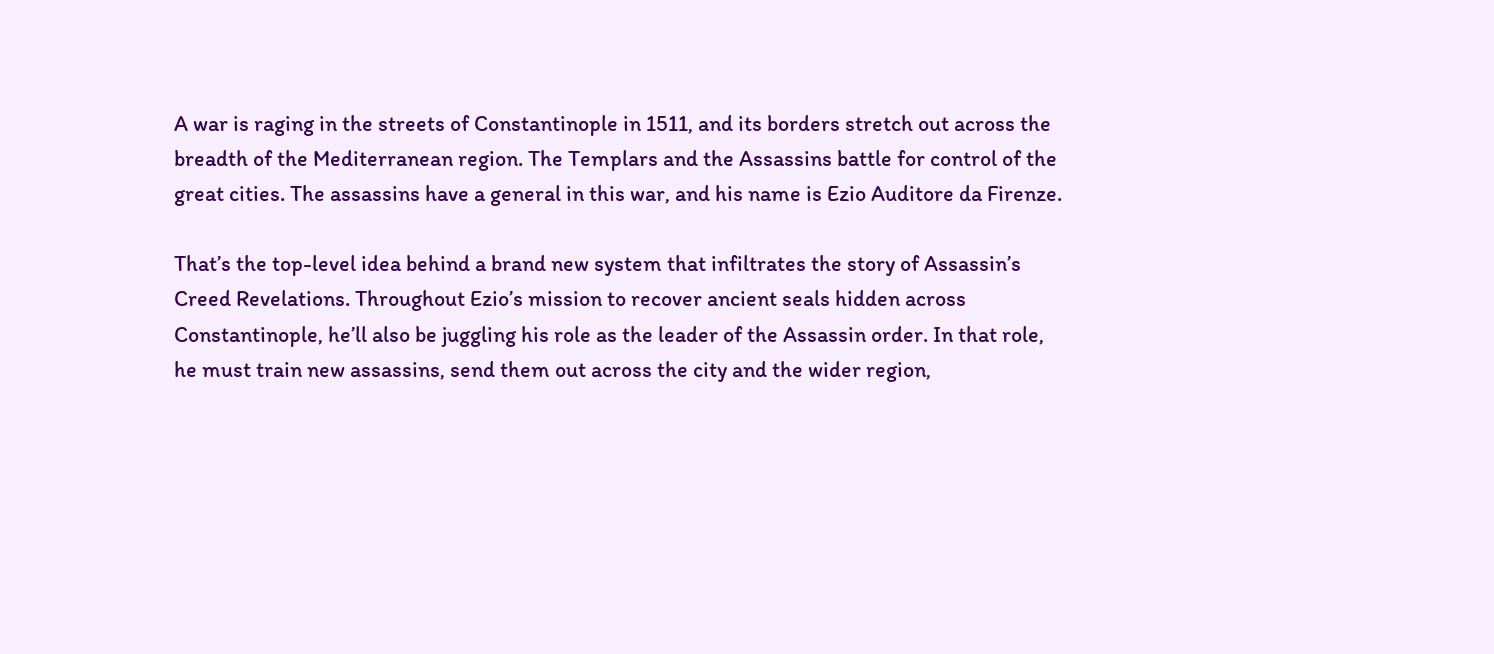A war is raging in the streets of Constantinople in 1511, and its borders stretch out across the breadth of the Mediterranean region. The Templars and the Assassins battle for control of the great cities. The assassins have a general in this war, and his name is Ezio Auditore da Firenze.

That’s the top-level idea behind a brand new system that infiltrates the story of Assassin’s Creed Revelations. Throughout Ezio’s mission to recover ancient seals hidden across Constantinople, he’ll also be juggling his role as the leader of the Assassin order. In that role, he must train new assassins, send them out across the city and the wider region,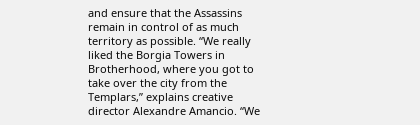and ensure that the Assassins remain in control of as much territory as possible. “We really liked the Borgia Towers in Brotherhood, where you got to take over the city from the Templars,” explains creative director Alexandre Amancio. “We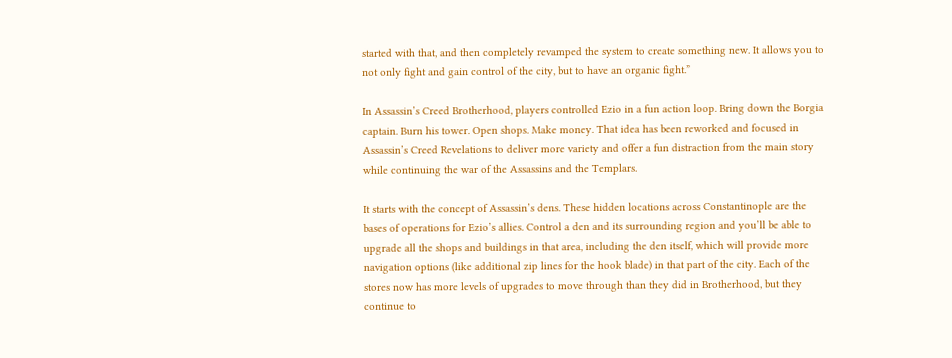started with that, and then completely revamped the system to create something new. It allows you to not only fight and gain control of the city, but to have an organic fight.”

In Assassin’s Creed Brotherhood, players controlled Ezio in a fun action loop. Bring down the Borgia captain. Burn his tower. Open shops. Make money. That idea has been reworked and focused in Assassin’s Creed Revelations to deliver more variety and offer a fun distraction from the main story while continuing the war of the Assassins and the Templars.

It starts with the concept of Assassin’s dens. These hidden locations across Constantinople are the bases of operations for Ezio’s allies. Control a den and its surrounding region and you’ll be able to upgrade all the shops and buildings in that area, including the den itself, which will provide more navigation options (like additional zip lines for the hook blade) in that part of the city. Each of the stores now has more levels of upgrades to move through than they did in Brotherhood, but they continue to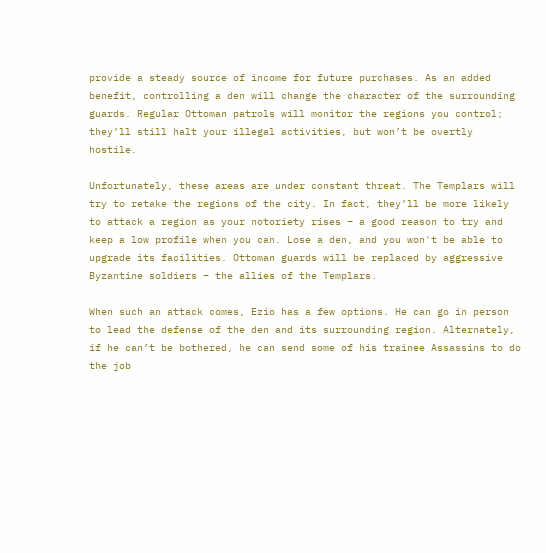provide a steady source of income for future purchases. As an added benefit, controlling a den will change the character of the surrounding guards. Regular Ottoman patrols will monitor the regions you control; they’ll still halt your illegal activities, but won’t be overtly hostile.

Unfortunately, these areas are under constant threat. The Templars will try to retake the regions of the city. In fact, they’ll be more likely to attack a region as your notoriety rises – a good reason to try and keep a low profile when you can. Lose a den, and you won't be able to upgrade its facilities. Ottoman guards will be replaced by aggressive Byzantine soldiers – the allies of the Templars.

When such an attack comes, Ezio has a few options. He can go in person to lead the defense of the den and its surrounding region. Alternately, if he can’t be bothered, he can send some of his trainee Assassins to do the job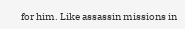for him. Like assassin missions in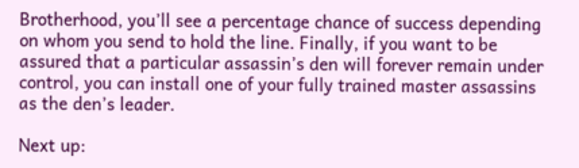Brotherhood, you’ll see a percentage chance of success depending on whom you send to hold the line. Finally, if you want to be assured that a particular assassin’s den will forever remain under control, you can install one of your fully trained master assassins as the den’s leader.

Next up: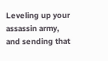Leveling up your assassin army, and sending that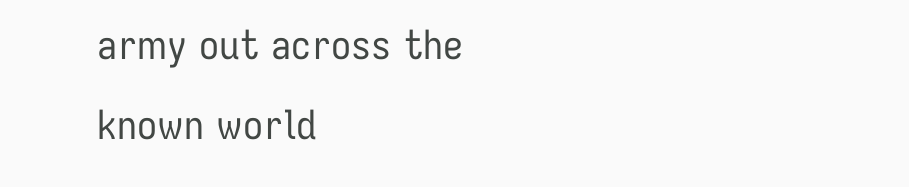army out across the known world